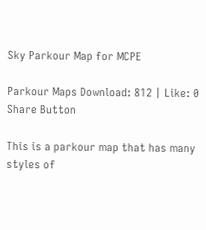Sky Parkour Map for MCPE

Parkour Maps Download: 812 | Like: 0
Share Button

This is a parkour map that has many styles of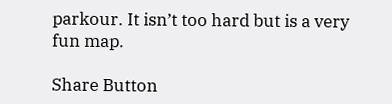parkour. It isn’t too hard but is a very fun map.

Share Button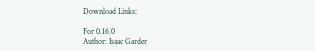Download Links:

For 0.16.0
Author: Isaac Garder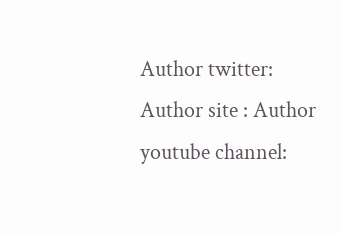Author twitter:
Author site : Author youtube channel: